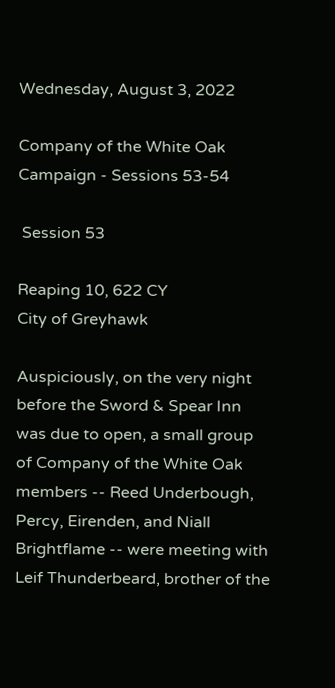Wednesday, August 3, 2022

Company of the White Oak Campaign - Sessions 53-54

 Session 53

Reaping 10, 622 CY
City of Greyhawk

Auspiciously, on the very night before the Sword & Spear Inn was due to open, a small group of Company of the White Oak members -- Reed Underbough, Percy, Eirenden, and Niall Brightflame -- were meeting with Leif Thunderbeard, brother of the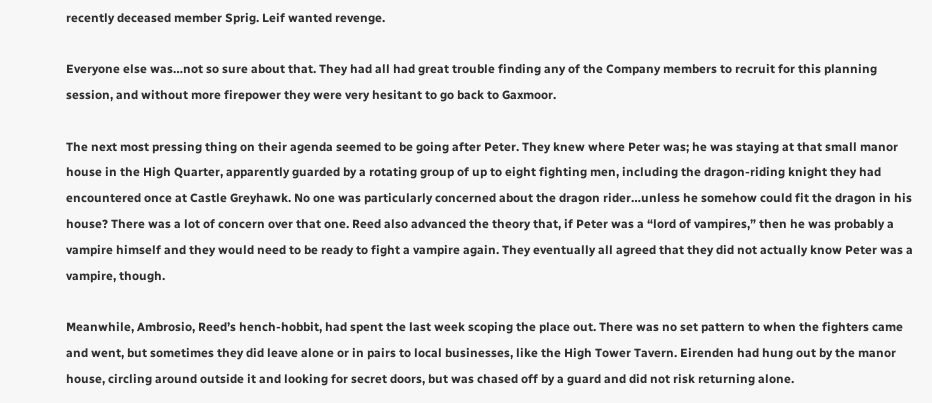recently deceased member Sprig. Leif wanted revenge.

Everyone else was…not so sure about that. They had all had great trouble finding any of the Company members to recruit for this planning session, and without more firepower they were very hesitant to go back to Gaxmoor.

The next most pressing thing on their agenda seemed to be going after Peter. They knew where Peter was; he was staying at that small manor house in the High Quarter, apparently guarded by a rotating group of up to eight fighting men, including the dragon-riding knight they had encountered once at Castle Greyhawk. No one was particularly concerned about the dragon rider…unless he somehow could fit the dragon in his house? There was a lot of concern over that one. Reed also advanced the theory that, if Peter was a “lord of vampires,” then he was probably a vampire himself and they would need to be ready to fight a vampire again. They eventually all agreed that they did not actually know Peter was a vampire, though.

Meanwhile, Ambrosio, Reed’s hench-hobbit, had spent the last week scoping the place out. There was no set pattern to when the fighters came and went, but sometimes they did leave alone or in pairs to local businesses, like the High Tower Tavern. Eirenden had hung out by the manor house, circling around outside it and looking for secret doors, but was chased off by a guard and did not risk returning alone.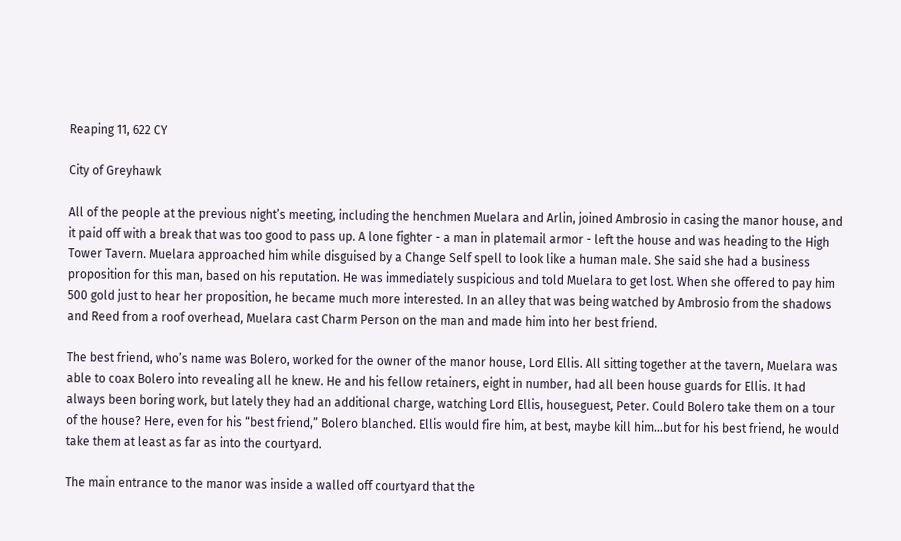Reaping 11, 622 CY

City of Greyhawk

All of the people at the previous night’s meeting, including the henchmen Muelara and Arlin, joined Ambrosio in casing the manor house, and it paid off with a break that was too good to pass up. A lone fighter - a man in platemail armor - left the house and was heading to the High Tower Tavern. Muelara approached him while disguised by a Change Self spell to look like a human male. She said she had a business proposition for this man, based on his reputation. He was immediately suspicious and told Muelara to get lost. When she offered to pay him 500 gold just to hear her proposition, he became much more interested. In an alley that was being watched by Ambrosio from the shadows and Reed from a roof overhead, Muelara cast Charm Person on the man and made him into her best friend.

The best friend, who’s name was Bolero, worked for the owner of the manor house, Lord Ellis. All sitting together at the tavern, Muelara was able to coax Bolero into revealing all he knew. He and his fellow retainers, eight in number, had all been house guards for Ellis. It had always been boring work, but lately they had an additional charge, watching Lord Ellis, houseguest, Peter. Could Bolero take them on a tour of the house? Here, even for his “best friend,” Bolero blanched. Ellis would fire him, at best, maybe kill him…but for his best friend, he would take them at least as far as into the courtyard.

The main entrance to the manor was inside a walled off courtyard that the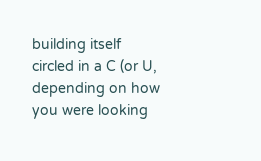building itself circled in a C (or U, depending on how you were looking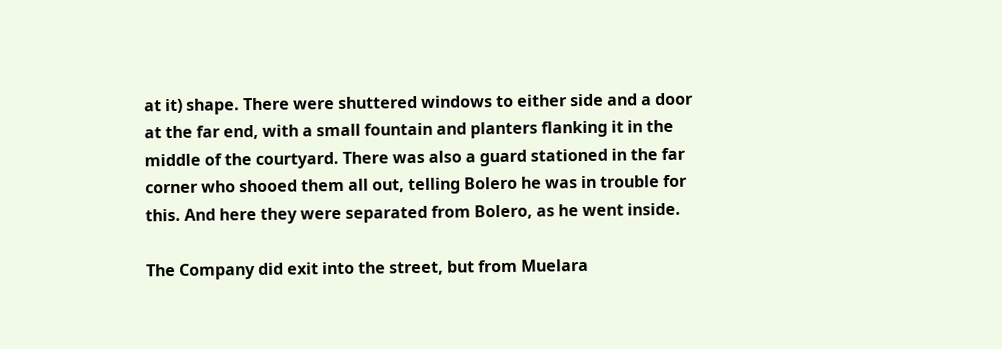at it) shape. There were shuttered windows to either side and a door at the far end, with a small fountain and planters flanking it in the middle of the courtyard. There was also a guard stationed in the far corner who shooed them all out, telling Bolero he was in trouble for this. And here they were separated from Bolero, as he went inside.

The Company did exit into the street, but from Muelara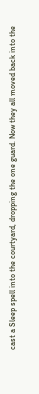cast a Sleep spell into the courtyard, dropping the one guard. Now they all moved back into the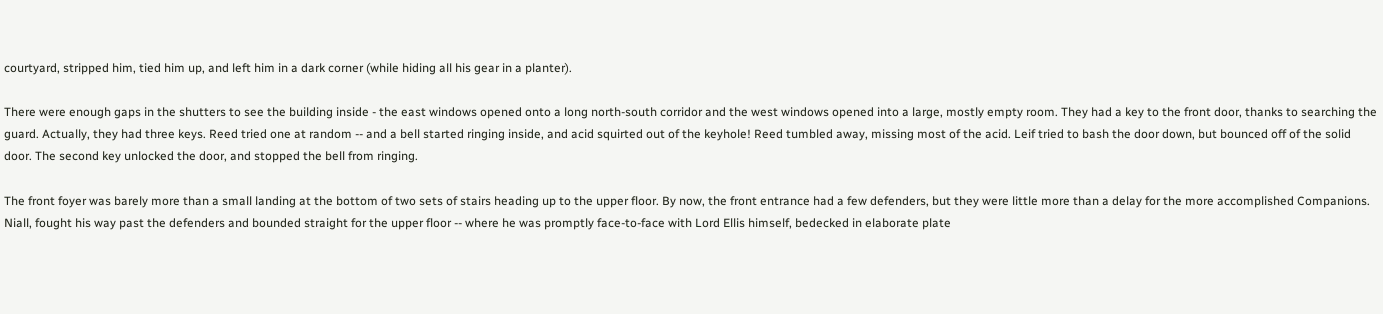courtyard, stripped him, tied him up, and left him in a dark corner (while hiding all his gear in a planter).

There were enough gaps in the shutters to see the building inside - the east windows opened onto a long north-south corridor and the west windows opened into a large, mostly empty room. They had a key to the front door, thanks to searching the guard. Actually, they had three keys. Reed tried one at random -- and a bell started ringing inside, and acid squirted out of the keyhole! Reed tumbled away, missing most of the acid. Leif tried to bash the door down, but bounced off of the solid door. The second key unlocked the door, and stopped the bell from ringing.

The front foyer was barely more than a small landing at the bottom of two sets of stairs heading up to the upper floor. By now, the front entrance had a few defenders, but they were little more than a delay for the more accomplished Companions. Niall, fought his way past the defenders and bounded straight for the upper floor -- where he was promptly face-to-face with Lord Ellis himself, bedecked in elaborate plate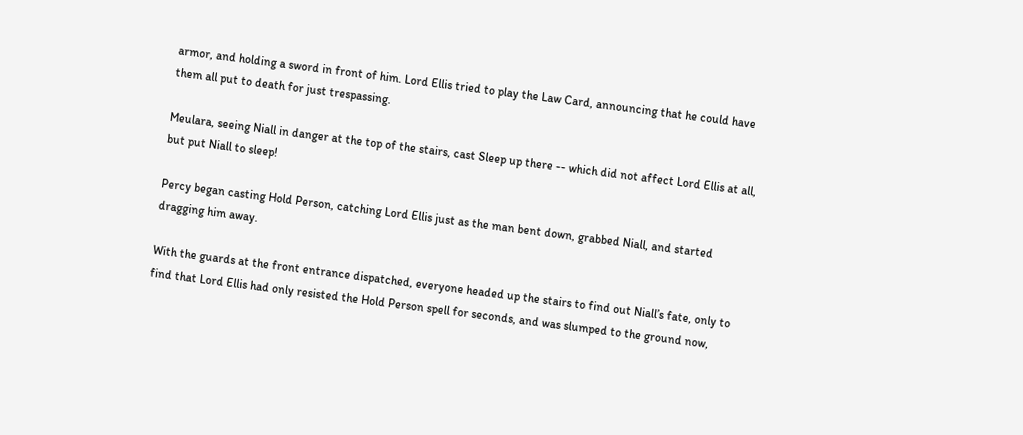armor, and holding a sword in front of him. Lord Ellis tried to play the Law Card, announcing that he could have them all put to death for just trespassing.

Meulara, seeing Niall in danger at the top of the stairs, cast Sleep up there -- which did not affect Lord Ellis at all, but put Niall to sleep!

Percy began casting Hold Person, catching Lord Ellis just as the man bent down, grabbed Niall, and started dragging him away.

With the guards at the front entrance dispatched, everyone headed up the stairs to find out Niall’s fate, only to find that Lord Ellis had only resisted the Hold Person spell for seconds, and was slumped to the ground now,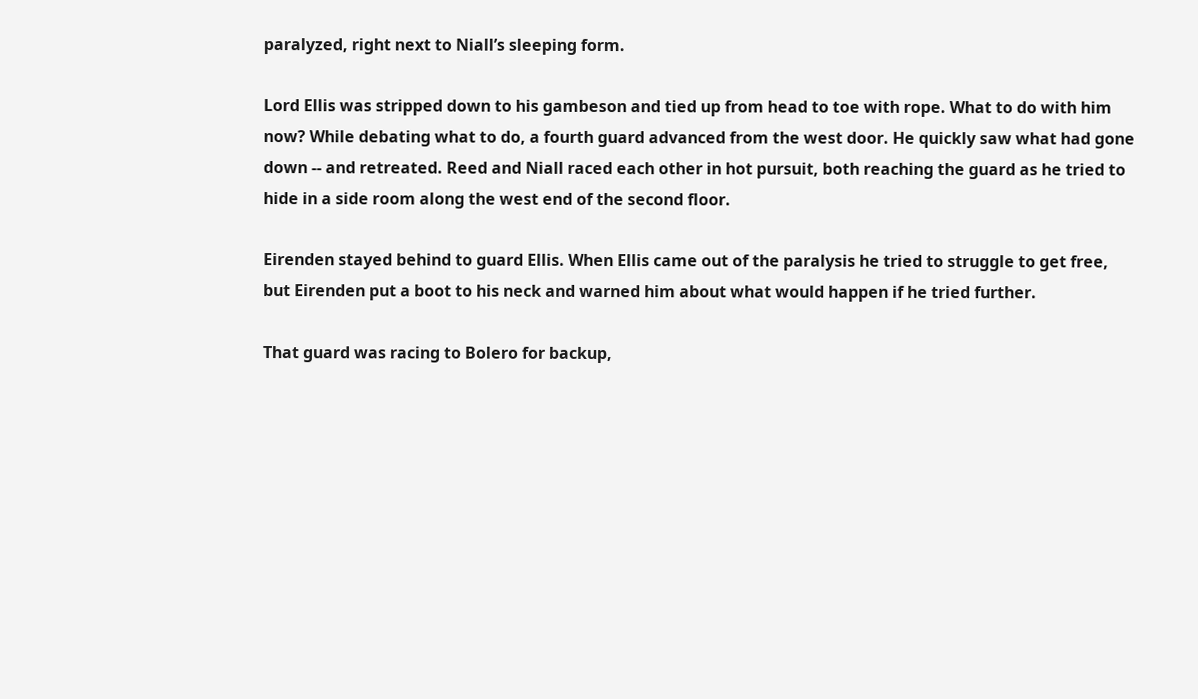paralyzed, right next to Niall’s sleeping form.

Lord Ellis was stripped down to his gambeson and tied up from head to toe with rope. What to do with him now? While debating what to do, a fourth guard advanced from the west door. He quickly saw what had gone down -- and retreated. Reed and Niall raced each other in hot pursuit, both reaching the guard as he tried to hide in a side room along the west end of the second floor.

Eirenden stayed behind to guard Ellis. When Ellis came out of the paralysis he tried to struggle to get free, but Eirenden put a boot to his neck and warned him about what would happen if he tried further.

That guard was racing to Bolero for backup,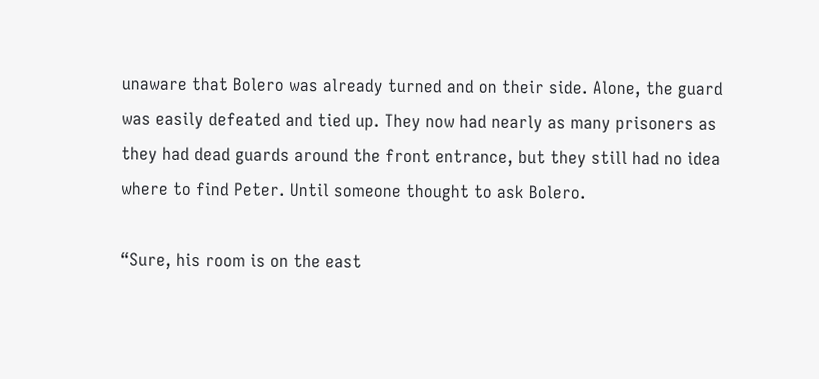unaware that Bolero was already turned and on their side. Alone, the guard was easily defeated and tied up. They now had nearly as many prisoners as they had dead guards around the front entrance, but they still had no idea where to find Peter. Until someone thought to ask Bolero.

“Sure, his room is on the east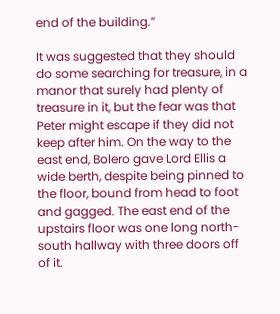end of the building.”

It was suggested that they should do some searching for treasure, in a manor that surely had plenty of treasure in it, but the fear was that Peter might escape if they did not keep after him. On the way to the east end, Bolero gave Lord Ellis a wide berth, despite being pinned to the floor, bound from head to foot and gagged. The east end of the upstairs floor was one long north-south hallway with three doors off of it.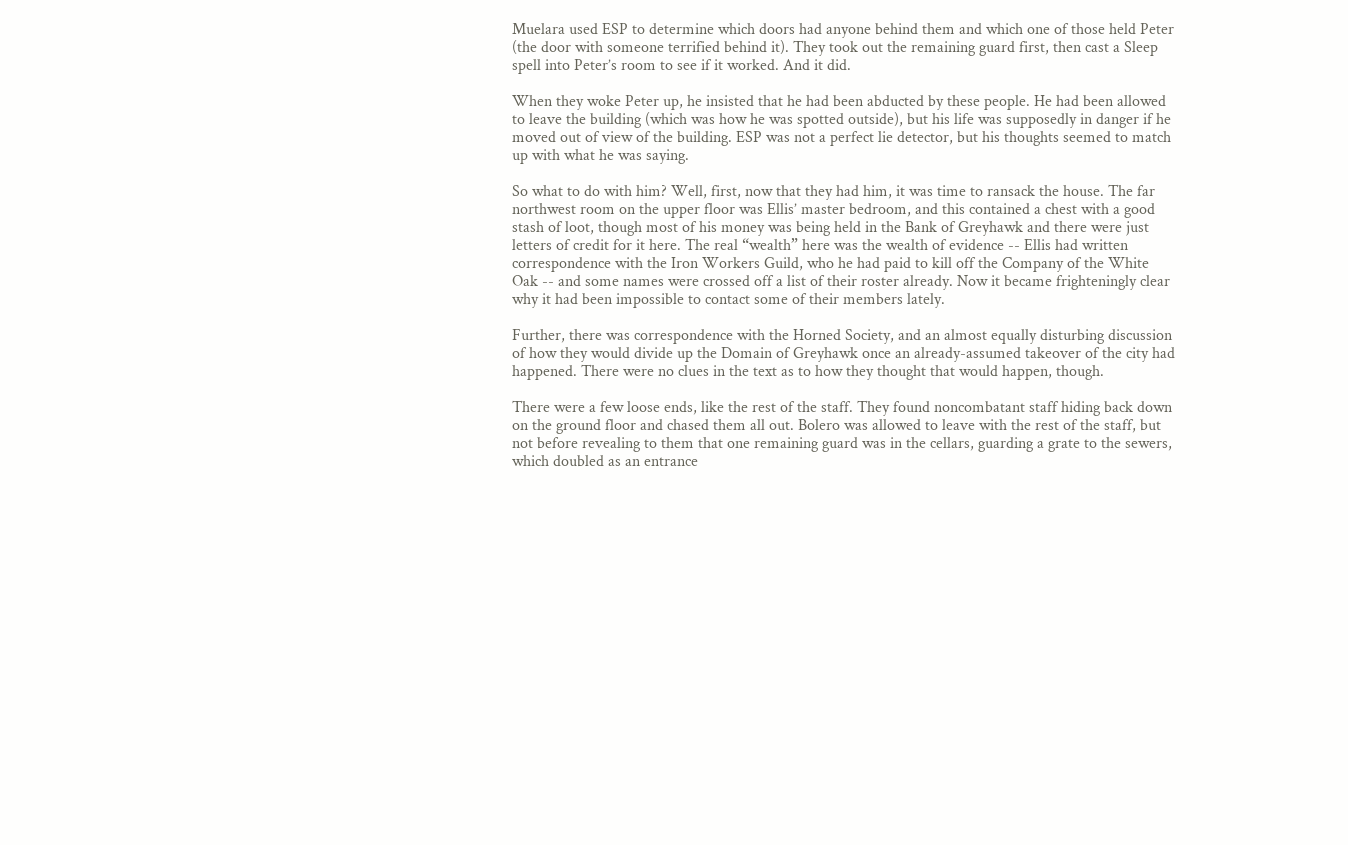Muelara used ESP to determine which doors had anyone behind them and which one of those held Peter (the door with someone terrified behind it). They took out the remaining guard first, then cast a Sleep spell into Peter’s room to see if it worked. And it did.

When they woke Peter up, he insisted that he had been abducted by these people. He had been allowed to leave the building (which was how he was spotted outside), but his life was supposedly in danger if he moved out of view of the building. ESP was not a perfect lie detector, but his thoughts seemed to match up with what he was saying.

So what to do with him? Well, first, now that they had him, it was time to ransack the house. The far northwest room on the upper floor was Ellis’ master bedroom, and this contained a chest with a good stash of loot, though most of his money was being held in the Bank of Greyhawk and there were just letters of credit for it here. The real “wealth” here was the wealth of evidence -- Ellis had written correspondence with the Iron Workers Guild, who he had paid to kill off the Company of the White Oak -- and some names were crossed off a list of their roster already. Now it became frighteningly clear why it had been impossible to contact some of their members lately.

Further, there was correspondence with the Horned Society, and an almost equally disturbing discussion of how they would divide up the Domain of Greyhawk once an already-assumed takeover of the city had happened. There were no clues in the text as to how they thought that would happen, though.

There were a few loose ends, like the rest of the staff. They found noncombatant staff hiding back down on the ground floor and chased them all out. Bolero was allowed to leave with the rest of the staff, but not before revealing to them that one remaining guard was in the cellars, guarding a grate to the sewers, which doubled as an entrance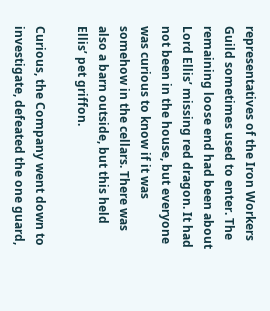representatives of the Iron Workers Guild sometimes used to enter. The remaining loose end had been about Lord Ellis’ missing red dragon. It had not been in the house, but everyone was curious to know if it was somehow in the cellars. There was also a barn outside, but this held Ellis’ pet griffon.

Curious, the Company went down to investigate, defeated the one guard,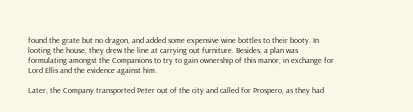found the grate but no dragon, and added some expensive wine bottles to their booty. In looting the house, they drew the line at carrying out furniture. Besides, a plan was formulating amongst the Companions to try to gain ownership of this manor, in exchange for Lord Ellis and the evidence against him.

Later, the Company transported Peter out of the city and called for Prospero, as they had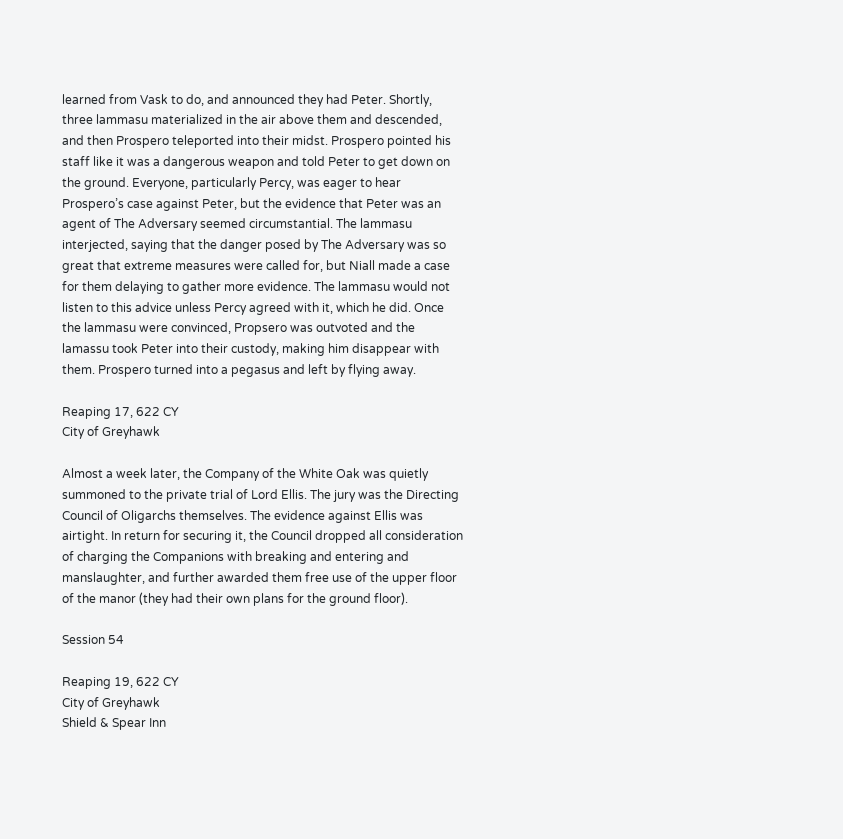learned from Vask to do, and announced they had Peter. Shortly, three lammasu materialized in the air above them and descended, and then Prospero teleported into their midst. Prospero pointed his staff like it was a dangerous weapon and told Peter to get down on the ground. Everyone, particularly Percy, was eager to hear Prospero’s case against Peter, but the evidence that Peter was an agent of The Adversary seemed circumstantial. The lammasu interjected, saying that the danger posed by The Adversary was so great that extreme measures were called for, but Niall made a case for them delaying to gather more evidence. The lammasu would not listen to this advice unless Percy agreed with it, which he did. Once the lammasu were convinced, Propsero was outvoted and the lamassu took Peter into their custody, making him disappear with them. Prospero turned into a pegasus and left by flying away.

Reaping 17, 622 CY
City of Greyhawk

Almost a week later, the Company of the White Oak was quietly summoned to the private trial of Lord Ellis. The jury was the Directing Council of Oligarchs themselves. The evidence against Ellis was airtight. In return for securing it, the Council dropped all consideration of charging the Companions with breaking and entering and manslaughter, and further awarded them free use of the upper floor of the manor (they had their own plans for the ground floor).

Session 54

Reaping 19, 622 CY
City of Greyhawk
Shield & Spear Inn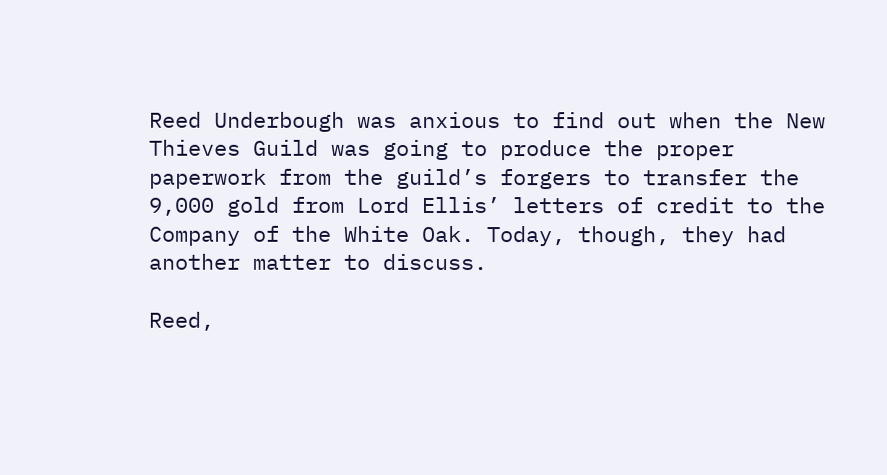Reed Underbough was anxious to find out when the New Thieves Guild was going to produce the proper paperwork from the guild’s forgers to transfer the 9,000 gold from Lord Ellis’ letters of credit to the Company of the White Oak. Today, though, they had another matter to discuss.

Reed,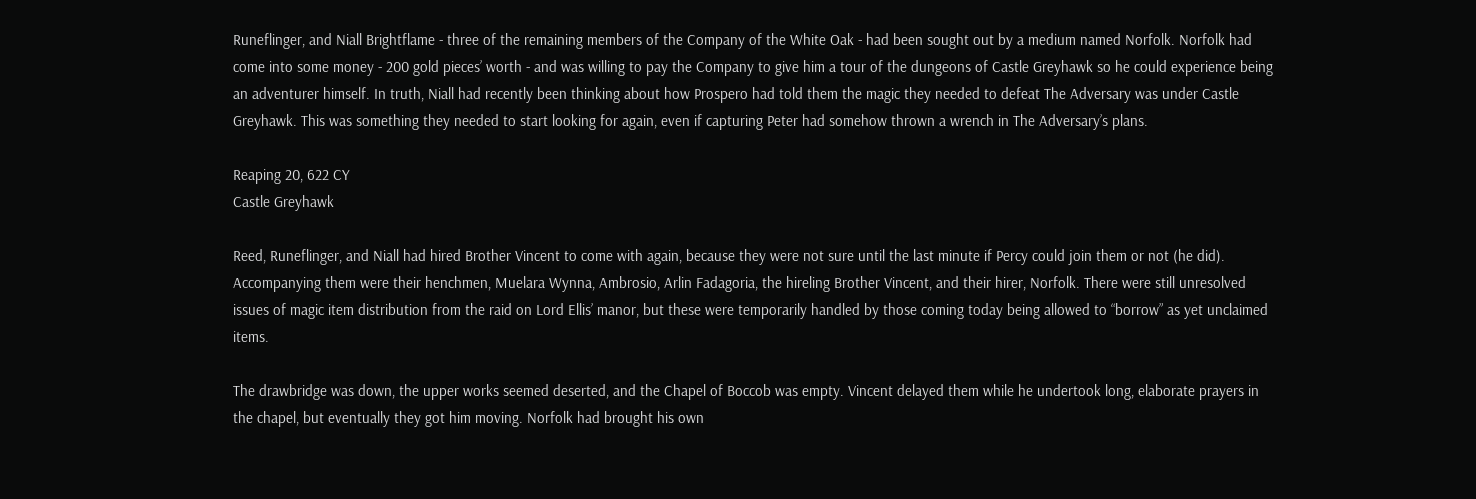Runeflinger, and Niall Brightflame - three of the remaining members of the Company of the White Oak - had been sought out by a medium named Norfolk. Norfolk had come into some money - 200 gold pieces’ worth - and was willing to pay the Company to give him a tour of the dungeons of Castle Greyhawk so he could experience being an adventurer himself. In truth, Niall had recently been thinking about how Prospero had told them the magic they needed to defeat The Adversary was under Castle Greyhawk. This was something they needed to start looking for again, even if capturing Peter had somehow thrown a wrench in The Adversary’s plans.

Reaping 20, 622 CY
Castle Greyhawk

Reed, Runeflinger, and Niall had hired Brother Vincent to come with again, because they were not sure until the last minute if Percy could join them or not (he did). Accompanying them were their henchmen, Muelara Wynna, Ambrosio, Arlin Fadagoria, the hireling Brother Vincent, and their hirer, Norfolk. There were still unresolved issues of magic item distribution from the raid on Lord Ellis’ manor, but these were temporarily handled by those coming today being allowed to “borrow” as yet unclaimed items.

The drawbridge was down, the upper works seemed deserted, and the Chapel of Boccob was empty. Vincent delayed them while he undertook long, elaborate prayers in the chapel, but eventually they got him moving. Norfolk had brought his own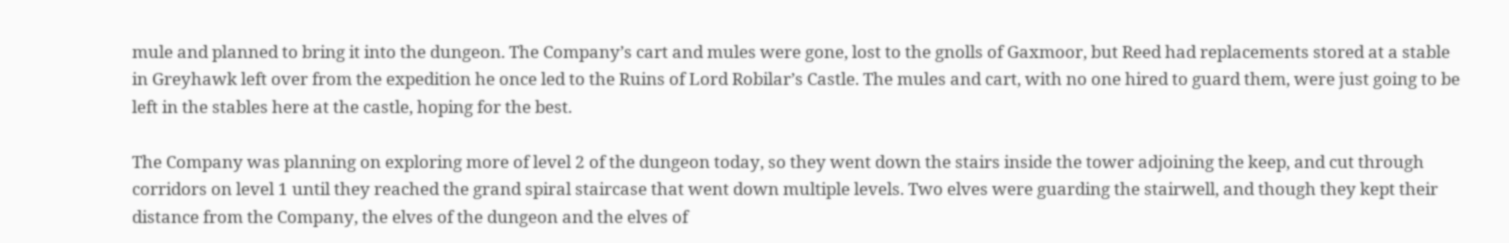mule and planned to bring it into the dungeon. The Company’s cart and mules were gone, lost to the gnolls of Gaxmoor, but Reed had replacements stored at a stable in Greyhawk left over from the expedition he once led to the Ruins of Lord Robilar’s Castle. The mules and cart, with no one hired to guard them, were just going to be left in the stables here at the castle, hoping for the best.

The Company was planning on exploring more of level 2 of the dungeon today, so they went down the stairs inside the tower adjoining the keep, and cut through corridors on level 1 until they reached the grand spiral staircase that went down multiple levels. Two elves were guarding the stairwell, and though they kept their distance from the Company, the elves of the dungeon and the elves of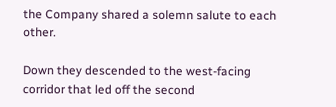the Company shared a solemn salute to each other.

Down they descended to the west-facing corridor that led off the second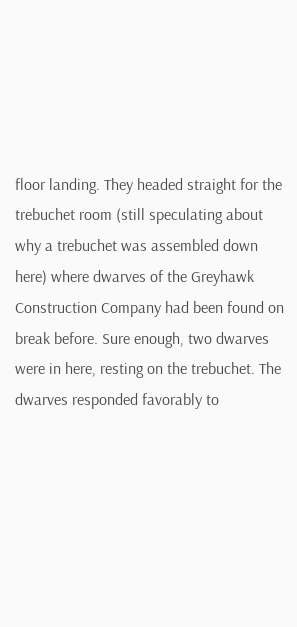floor landing. They headed straight for the trebuchet room (still speculating about why a trebuchet was assembled down here) where dwarves of the Greyhawk Construction Company had been found on break before. Sure enough, two dwarves were in here, resting on the trebuchet. The dwarves responded favorably to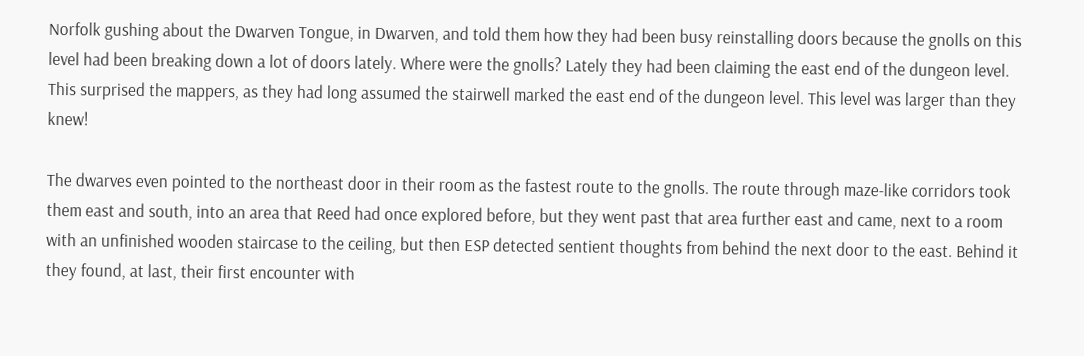Norfolk gushing about the Dwarven Tongue, in Dwarven, and told them how they had been busy reinstalling doors because the gnolls on this level had been breaking down a lot of doors lately. Where were the gnolls? Lately they had been claiming the east end of the dungeon level. This surprised the mappers, as they had long assumed the stairwell marked the east end of the dungeon level. This level was larger than they knew!

The dwarves even pointed to the northeast door in their room as the fastest route to the gnolls. The route through maze-like corridors took them east and south, into an area that Reed had once explored before, but they went past that area further east and came, next to a room with an unfinished wooden staircase to the ceiling, but then ESP detected sentient thoughts from behind the next door to the east. Behind it they found, at last, their first encounter with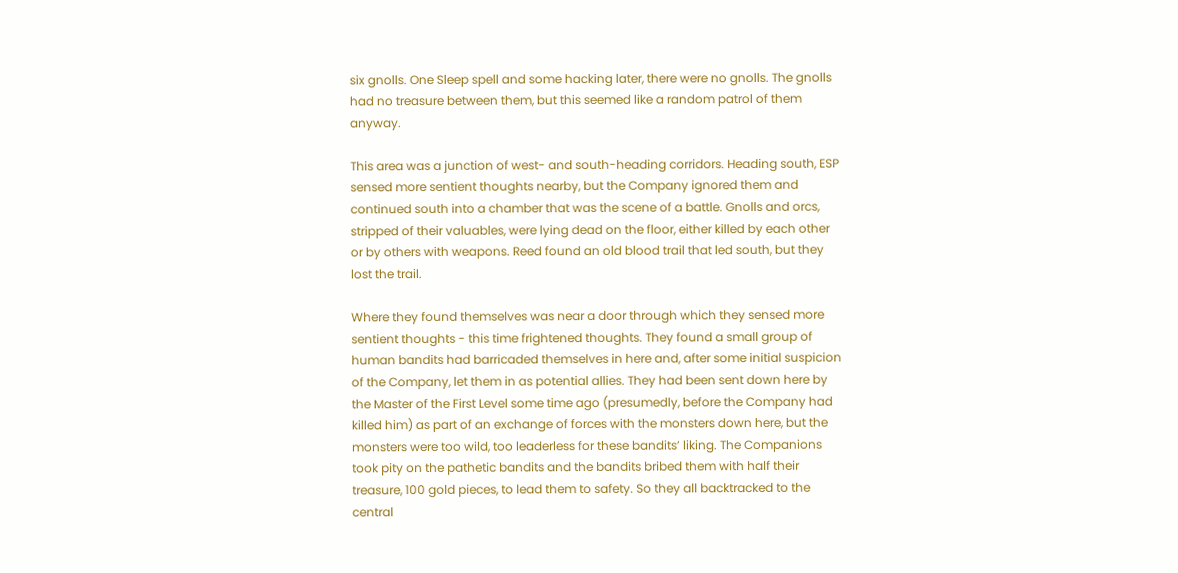six gnolls. One Sleep spell and some hacking later, there were no gnolls. The gnolls had no treasure between them, but this seemed like a random patrol of them anyway.

This area was a junction of west- and south-heading corridors. Heading south, ESP sensed more sentient thoughts nearby, but the Company ignored them and continued south into a chamber that was the scene of a battle. Gnolls and orcs, stripped of their valuables, were lying dead on the floor, either killed by each other or by others with weapons. Reed found an old blood trail that led south, but they lost the trail.

Where they found themselves was near a door through which they sensed more sentient thoughts - this time frightened thoughts. They found a small group of human bandits had barricaded themselves in here and, after some initial suspicion of the Company, let them in as potential allies. They had been sent down here by the Master of the First Level some time ago (presumedly, before the Company had killed him) as part of an exchange of forces with the monsters down here, but the monsters were too wild, too leaderless for these bandits’ liking. The Companions took pity on the pathetic bandits and the bandits bribed them with half their treasure, 100 gold pieces, to lead them to safety. So they all backtracked to the central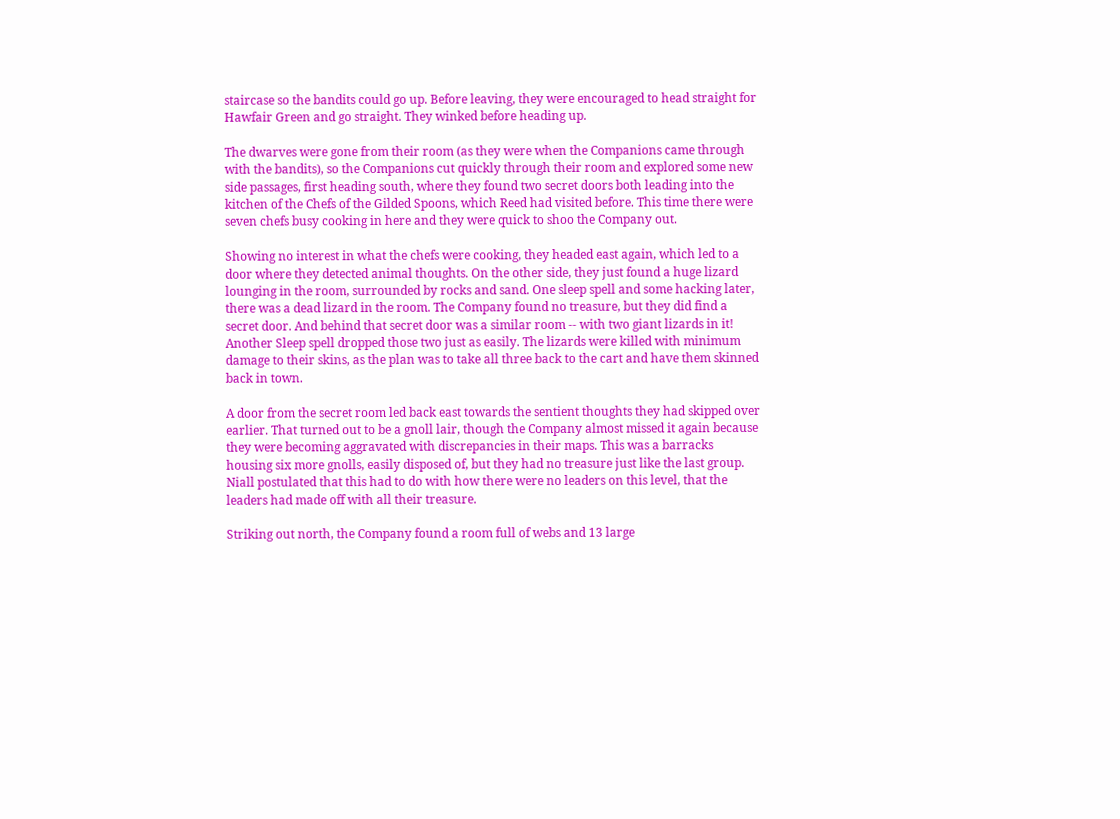staircase so the bandits could go up. Before leaving, they were encouraged to head straight for Hawfair Green and go straight. They winked before heading up.

The dwarves were gone from their room (as they were when the Companions came through with the bandits), so the Companions cut quickly through their room and explored some new side passages, first heading south, where they found two secret doors both leading into the kitchen of the Chefs of the Gilded Spoons, which Reed had visited before. This time there were seven chefs busy cooking in here and they were quick to shoo the Company out.

Showing no interest in what the chefs were cooking, they headed east again, which led to a door where they detected animal thoughts. On the other side, they just found a huge lizard lounging in the room, surrounded by rocks and sand. One sleep spell and some hacking later, there was a dead lizard in the room. The Company found no treasure, but they did find a secret door. And behind that secret door was a similar room -- with two giant lizards in it! Another Sleep spell dropped those two just as easily. The lizards were killed with minimum damage to their skins, as the plan was to take all three back to the cart and have them skinned back in town.

A door from the secret room led back east towards the sentient thoughts they had skipped over earlier. That turned out to be a gnoll lair, though the Company almost missed it again because they were becoming aggravated with discrepancies in their maps. This was a barracks housing six more gnolls, easily disposed of, but they had no treasure just like the last group. Niall postulated that this had to do with how there were no leaders on this level, that the leaders had made off with all their treasure.

Striking out north, the Company found a room full of webs and 13 large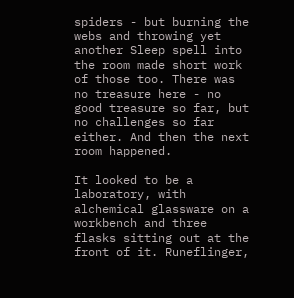spiders - but burning the webs and throwing yet another Sleep spell into the room made short work of those too. There was no treasure here - no good treasure so far, but no challenges so far either. And then the next room happened.

It looked to be a laboratory, with alchemical glassware on a workbench and three flasks sitting out at the front of it. Runeflinger,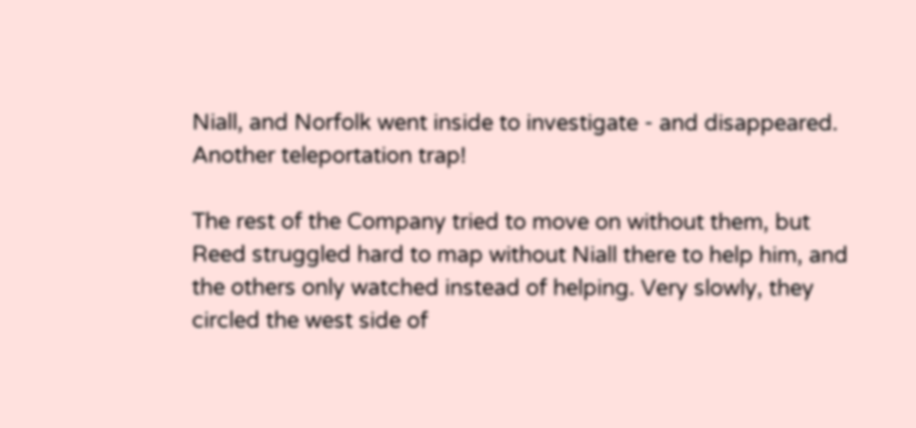Niall, and Norfolk went inside to investigate - and disappeared. Another teleportation trap!

The rest of the Company tried to move on without them, but Reed struggled hard to map without Niall there to help him, and the others only watched instead of helping. Very slowly, they circled the west side of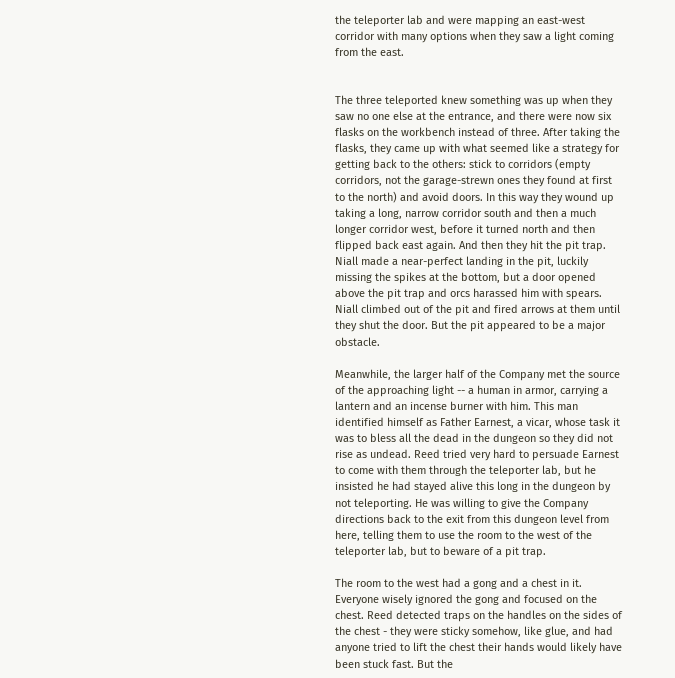the teleporter lab and were mapping an east-west corridor with many options when they saw a light coming from the east.


The three teleported knew something was up when they saw no one else at the entrance, and there were now six flasks on the workbench instead of three. After taking the flasks, they came up with what seemed like a strategy for getting back to the others: stick to corridors (empty corridors, not the garage-strewn ones they found at first to the north) and avoid doors. In this way they wound up taking a long, narrow corridor south and then a much longer corridor west, before it turned north and then flipped back east again. And then they hit the pit trap. Niall made a near-perfect landing in the pit, luckily missing the spikes at the bottom, but a door opened above the pit trap and orcs harassed him with spears. Niall climbed out of the pit and fired arrows at them until they shut the door. But the pit appeared to be a major obstacle.

Meanwhile, the larger half of the Company met the source of the approaching light -- a human in armor, carrying a lantern and an incense burner with him. This man identified himself as Father Earnest, a vicar, whose task it was to bless all the dead in the dungeon so they did not rise as undead. Reed tried very hard to persuade Earnest to come with them through the teleporter lab, but he insisted he had stayed alive this long in the dungeon by not teleporting. He was willing to give the Company directions back to the exit from this dungeon level from here, telling them to use the room to the west of the teleporter lab, but to beware of a pit trap.

The room to the west had a gong and a chest in it. Everyone wisely ignored the gong and focused on the chest. Reed detected traps on the handles on the sides of the chest - they were sticky somehow, like glue, and had anyone tried to lift the chest their hands would likely have been stuck fast. But the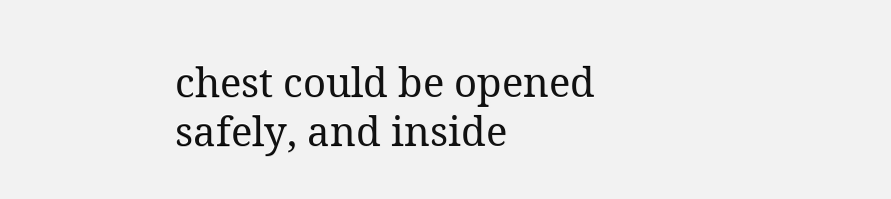chest could be opened safely, and inside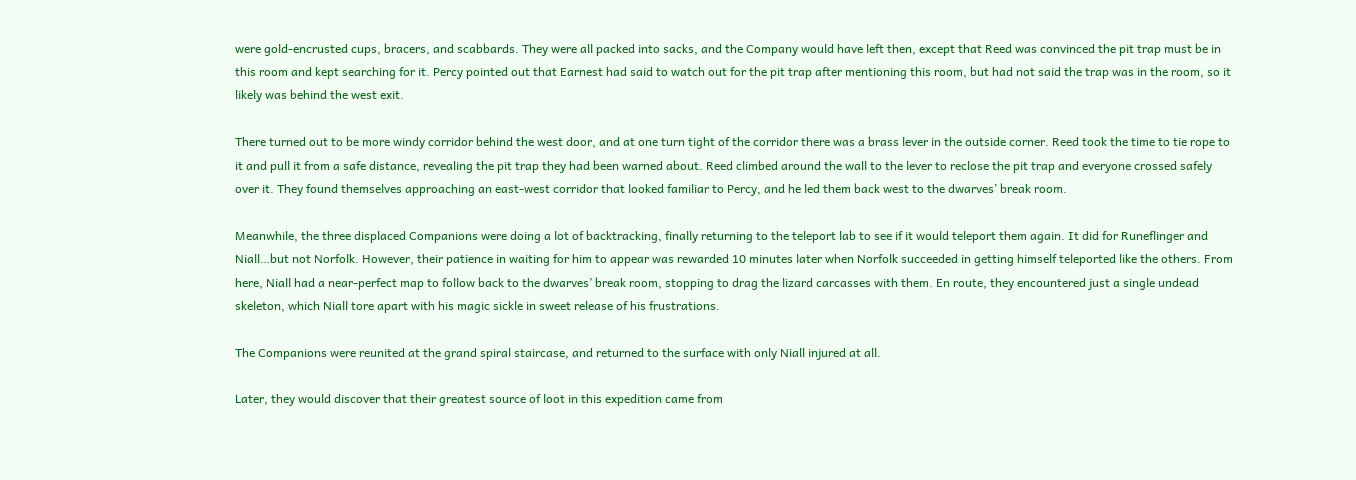were gold-encrusted cups, bracers, and scabbards. They were all packed into sacks, and the Company would have left then, except that Reed was convinced the pit trap must be in this room and kept searching for it. Percy pointed out that Earnest had said to watch out for the pit trap after mentioning this room, but had not said the trap was in the room, so it likely was behind the west exit.

There turned out to be more windy corridor behind the west door, and at one turn tight of the corridor there was a brass lever in the outside corner. Reed took the time to tie rope to it and pull it from a safe distance, revealing the pit trap they had been warned about. Reed climbed around the wall to the lever to reclose the pit trap and everyone crossed safely over it. They found themselves approaching an east-west corridor that looked familiar to Percy, and he led them back west to the dwarves’ break room.

Meanwhile, the three displaced Companions were doing a lot of backtracking, finally returning to the teleport lab to see if it would teleport them again. It did for Runeflinger and Niall…but not Norfolk. However, their patience in waiting for him to appear was rewarded 10 minutes later when Norfolk succeeded in getting himself teleported like the others. From here, Niall had a near-perfect map to follow back to the dwarves’ break room, stopping to drag the lizard carcasses with them. En route, they encountered just a single undead skeleton, which Niall tore apart with his magic sickle in sweet release of his frustrations.

The Companions were reunited at the grand spiral staircase, and returned to the surface with only Niall injured at all.

Later, they would discover that their greatest source of loot in this expedition came from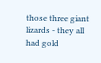those three giant lizards - they all had gold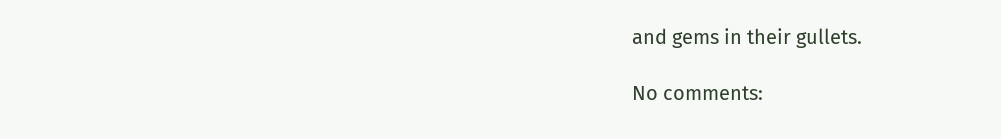and gems in their gullets.

No comments: